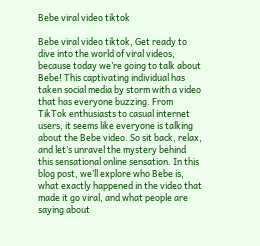Bebe viral video tiktok

Bebe viral video tiktok, Get ready to dive into the world of viral videos, because today we’re going to talk about Bebe! This captivating individual has taken social media by storm with a video that has everyone buzzing. From TikTok enthusiasts to casual internet users, it seems like everyone is talking about the Bebe video. So sit back, relax, and let’s unravel the mystery behind this sensational online sensation. In this blog post, we’ll explore who Bebe is, what exactly happened in the video that made it go viral, and what people are saying about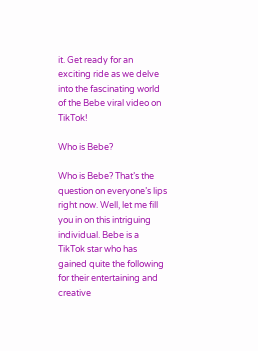it. Get ready for an exciting ride as we delve into the fascinating world of the Bebe viral video on TikTok!

Who is Bebe?

Who is Bebe? That’s the question on everyone’s lips right now. Well, let me fill you in on this intriguing individual. Bebe is a TikTok star who has gained quite the following for their entertaining and creative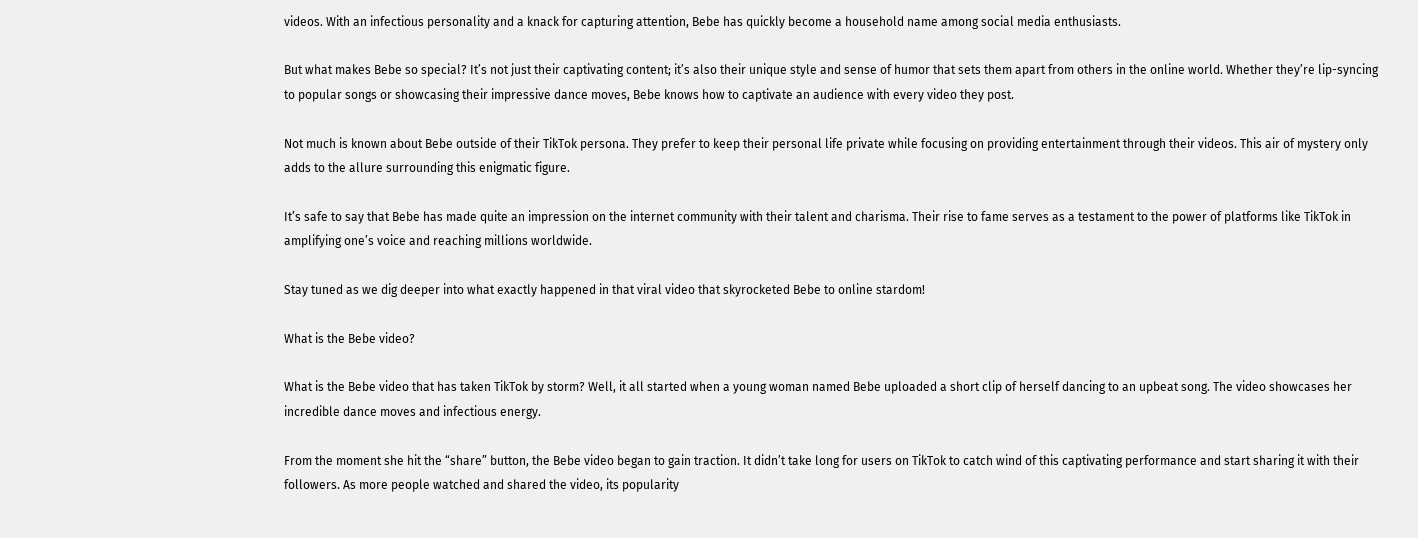videos. With an infectious personality and a knack for capturing attention, Bebe has quickly become a household name among social media enthusiasts.

But what makes Bebe so special? It’s not just their captivating content; it’s also their unique style and sense of humor that sets them apart from others in the online world. Whether they’re lip-syncing to popular songs or showcasing their impressive dance moves, Bebe knows how to captivate an audience with every video they post.

Not much is known about Bebe outside of their TikTok persona. They prefer to keep their personal life private while focusing on providing entertainment through their videos. This air of mystery only adds to the allure surrounding this enigmatic figure.

It’s safe to say that Bebe has made quite an impression on the internet community with their talent and charisma. Their rise to fame serves as a testament to the power of platforms like TikTok in amplifying one’s voice and reaching millions worldwide.

Stay tuned as we dig deeper into what exactly happened in that viral video that skyrocketed Bebe to online stardom!

What is the Bebe video?

What is the Bebe video that has taken TikTok by storm? Well, it all started when a young woman named Bebe uploaded a short clip of herself dancing to an upbeat song. The video showcases her incredible dance moves and infectious energy.

From the moment she hit the “share” button, the Bebe video began to gain traction. It didn’t take long for users on TikTok to catch wind of this captivating performance and start sharing it with their followers. As more people watched and shared the video, its popularity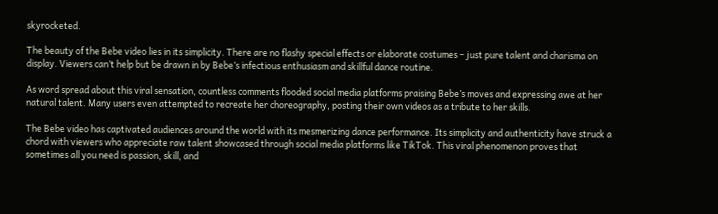skyrocketed.

The beauty of the Bebe video lies in its simplicity. There are no flashy special effects or elaborate costumes – just pure talent and charisma on display. Viewers can’t help but be drawn in by Bebe’s infectious enthusiasm and skillful dance routine.

As word spread about this viral sensation, countless comments flooded social media platforms praising Bebe’s moves and expressing awe at her natural talent. Many users even attempted to recreate her choreography, posting their own videos as a tribute to her skills.

The Bebe video has captivated audiences around the world with its mesmerizing dance performance. Its simplicity and authenticity have struck a chord with viewers who appreciate raw talent showcased through social media platforms like TikTok. This viral phenomenon proves that sometimes all you need is passion, skill, and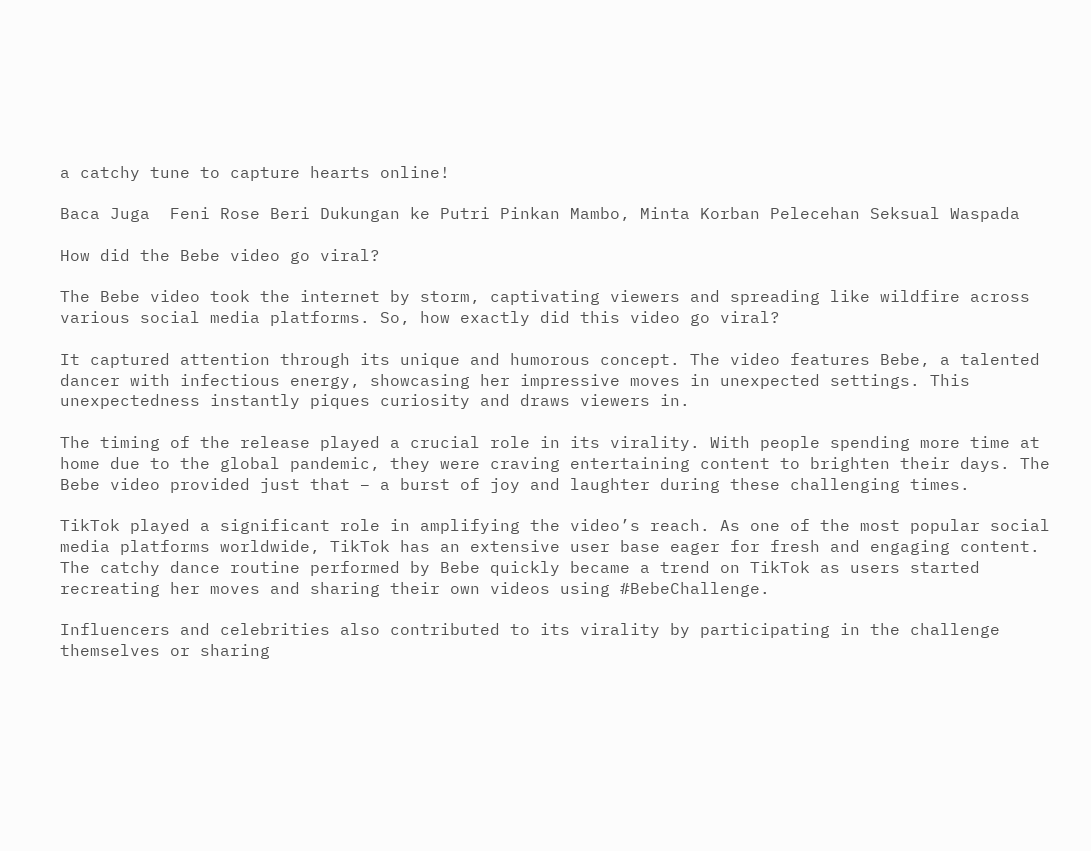a catchy tune to capture hearts online!

Baca Juga  Feni Rose Beri Dukungan ke Putri Pinkan Mambo, Minta Korban Pelecehan Seksual Waspada

How did the Bebe video go viral?

The Bebe video took the internet by storm, captivating viewers and spreading like wildfire across various social media platforms. So, how exactly did this video go viral?

It captured attention through its unique and humorous concept. The video features Bebe, a talented dancer with infectious energy, showcasing her impressive moves in unexpected settings. This unexpectedness instantly piques curiosity and draws viewers in.

The timing of the release played a crucial role in its virality. With people spending more time at home due to the global pandemic, they were craving entertaining content to brighten their days. The Bebe video provided just that – a burst of joy and laughter during these challenging times.

TikTok played a significant role in amplifying the video’s reach. As one of the most popular social media platforms worldwide, TikTok has an extensive user base eager for fresh and engaging content. The catchy dance routine performed by Bebe quickly became a trend on TikTok as users started recreating her moves and sharing their own videos using #BebeChallenge.

Influencers and celebrities also contributed to its virality by participating in the challenge themselves or sharing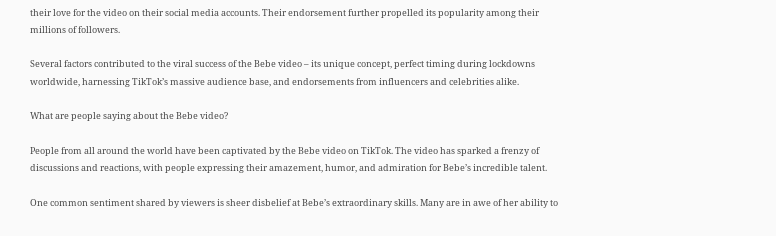their love for the video on their social media accounts. Their endorsement further propelled its popularity among their millions of followers.

Several factors contributed to the viral success of the Bebe video – its unique concept, perfect timing during lockdowns worldwide, harnessing TikTok’s massive audience base, and endorsements from influencers and celebrities alike.

What are people saying about the Bebe video?

People from all around the world have been captivated by the Bebe video on TikTok. The video has sparked a frenzy of discussions and reactions, with people expressing their amazement, humor, and admiration for Bebe’s incredible talent.

One common sentiment shared by viewers is sheer disbelief at Bebe’s extraordinary skills. Many are in awe of her ability to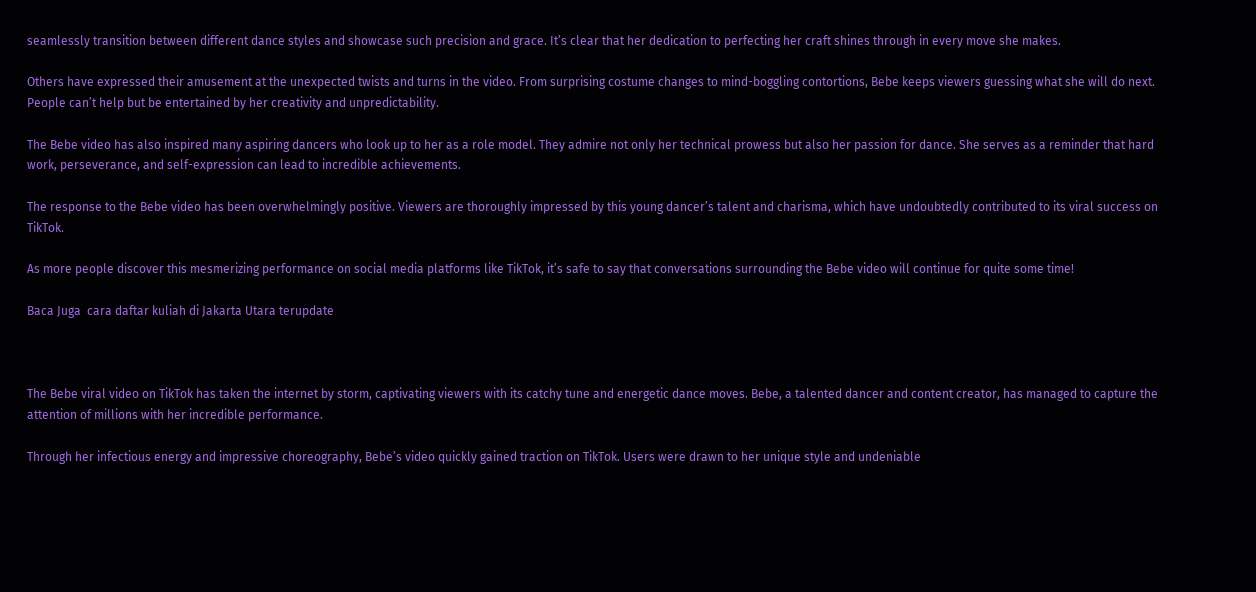seamlessly transition between different dance styles and showcase such precision and grace. It’s clear that her dedication to perfecting her craft shines through in every move she makes.

Others have expressed their amusement at the unexpected twists and turns in the video. From surprising costume changes to mind-boggling contortions, Bebe keeps viewers guessing what she will do next. People can’t help but be entertained by her creativity and unpredictability.

The Bebe video has also inspired many aspiring dancers who look up to her as a role model. They admire not only her technical prowess but also her passion for dance. She serves as a reminder that hard work, perseverance, and self-expression can lead to incredible achievements.

The response to the Bebe video has been overwhelmingly positive. Viewers are thoroughly impressed by this young dancer’s talent and charisma, which have undoubtedly contributed to its viral success on TikTok.

As more people discover this mesmerizing performance on social media platforms like TikTok, it’s safe to say that conversations surrounding the Bebe video will continue for quite some time!

Baca Juga  cara daftar kuliah di Jakarta Utara terupdate



The Bebe viral video on TikTok has taken the internet by storm, captivating viewers with its catchy tune and energetic dance moves. Bebe, a talented dancer and content creator, has managed to capture the attention of millions with her incredible performance.

Through her infectious energy and impressive choreography, Bebe’s video quickly gained traction on TikTok. Users were drawn to her unique style and undeniable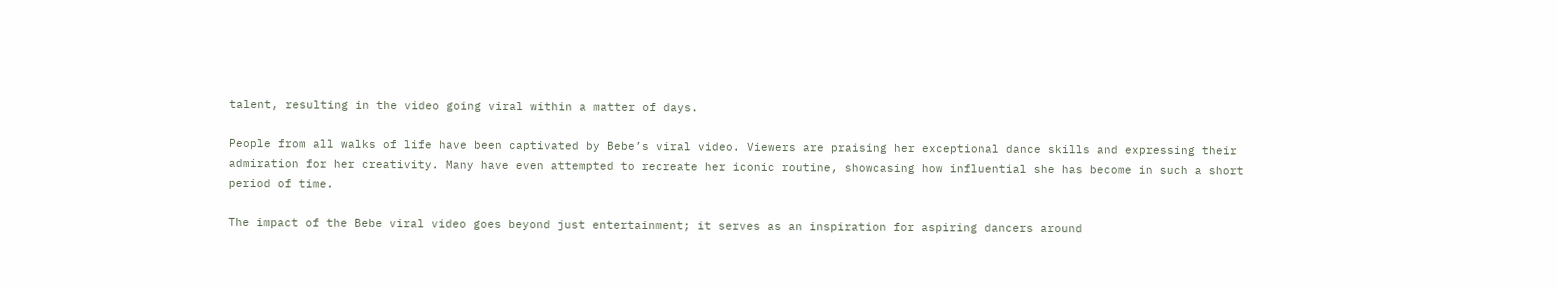talent, resulting in the video going viral within a matter of days.

People from all walks of life have been captivated by Bebe’s viral video. Viewers are praising her exceptional dance skills and expressing their admiration for her creativity. Many have even attempted to recreate her iconic routine, showcasing how influential she has become in such a short period of time.

The impact of the Bebe viral video goes beyond just entertainment; it serves as an inspiration for aspiring dancers around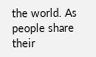the world. As people share their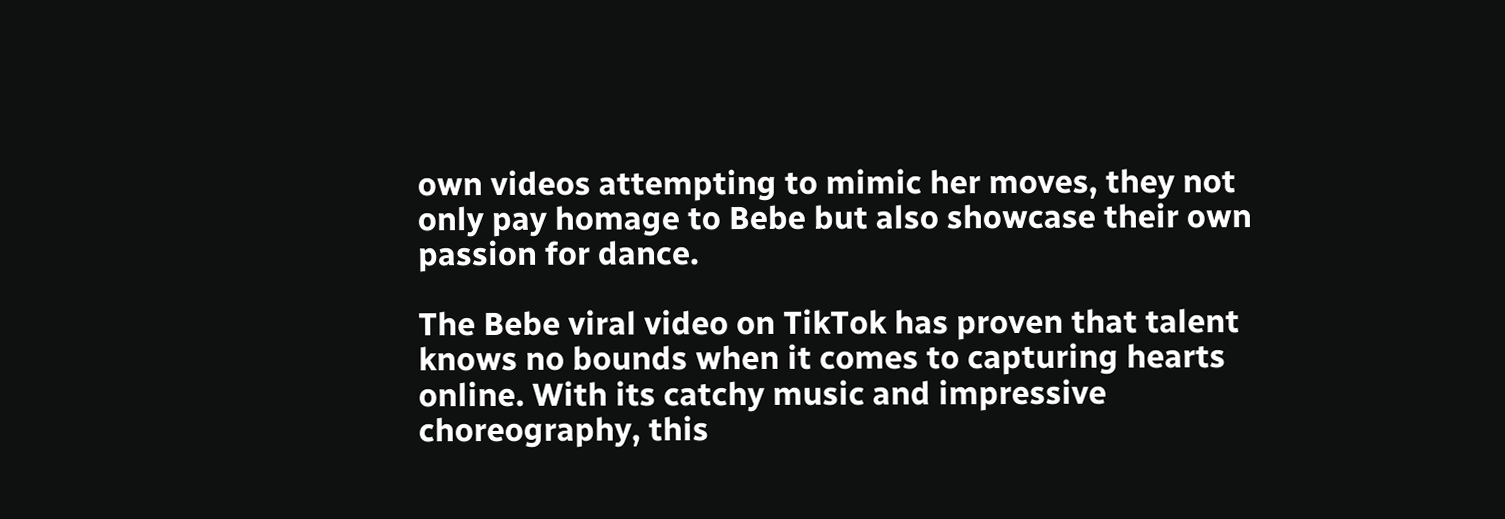own videos attempting to mimic her moves, they not only pay homage to Bebe but also showcase their own passion for dance.

The Bebe viral video on TikTok has proven that talent knows no bounds when it comes to capturing hearts online. With its catchy music and impressive choreography, this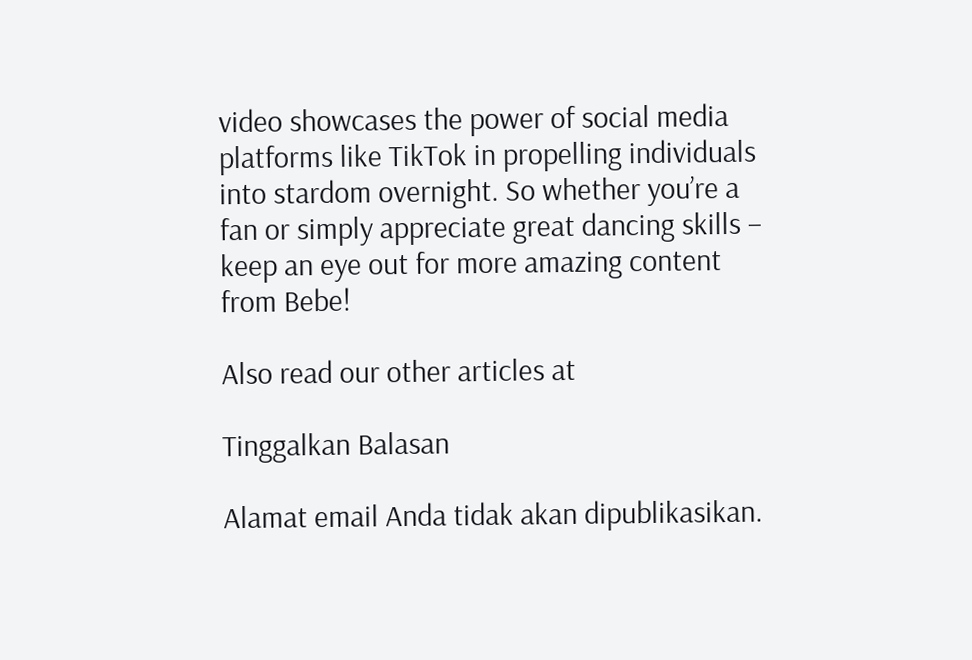video showcases the power of social media platforms like TikTok in propelling individuals into stardom overnight. So whether you’re a fan or simply appreciate great dancing skills – keep an eye out for more amazing content from Bebe!

Also read our other articles at

Tinggalkan Balasan

Alamat email Anda tidak akan dipublikasikan.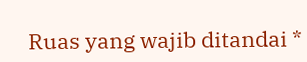Ruas yang wajib ditandai *